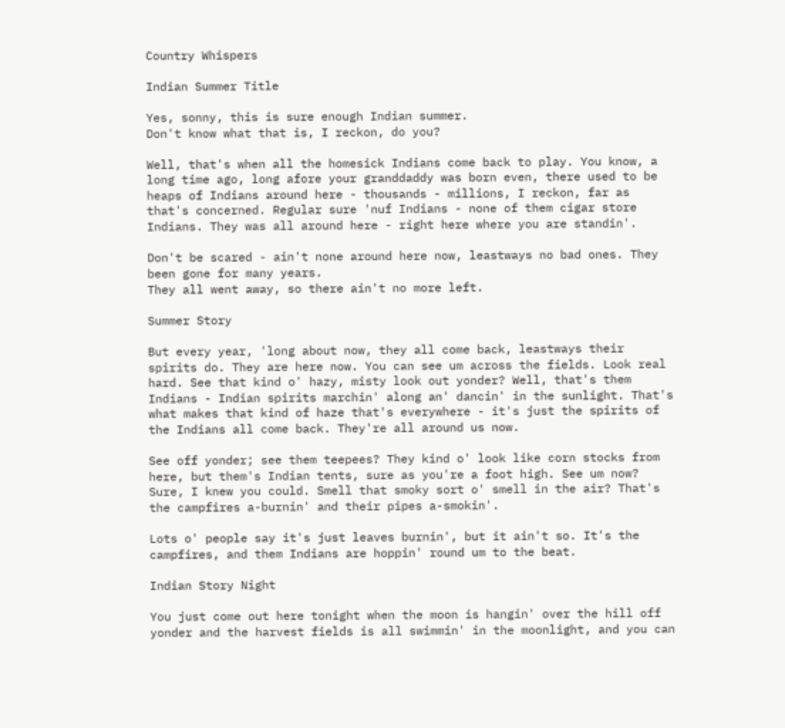Country Whispers

Indian Summer Title

Yes, sonny, this is sure enough Indian summer.
Don't know what that is, I reckon, do you?

Well, that's when all the homesick Indians come back to play. You know, a long time ago, long afore your granddaddy was born even, there used to be heaps of Indians around here - thousands - millions, I reckon, far as that's concerned. Regular sure 'nuf Indians - none of them cigar store Indians. They was all around here - right here where you are standin'.

Don't be scared - ain't none around here now, leastways no bad ones. They been gone for many years.
They all went away, so there ain't no more left.

Summer Story

But every year, 'long about now, they all come back, leastways their spirits do. They are here now. You can see um across the fields. Look real hard. See that kind o' hazy, misty look out yonder? Well, that's them Indians - Indian spirits marchin' along an' dancin' in the sunlight. That's what makes that kind of haze that's everywhere - it's just the spirits of the Indians all come back. They're all around us now.

See off yonder; see them teepees? They kind o' look like corn stocks from here, but them's Indian tents, sure as you're a foot high. See um now? Sure, I knew you could. Smell that smoky sort o' smell in the air? That's the campfires a-burnin' and their pipes a-smokin'.

Lots o' people say it's just leaves burnin', but it ain't so. It's the campfires, and them Indians are hoppin' round um to the beat.

Indian Story Night

You just come out here tonight when the moon is hangin' over the hill off yonder and the harvest fields is all swimmin' in the moonlight, and you can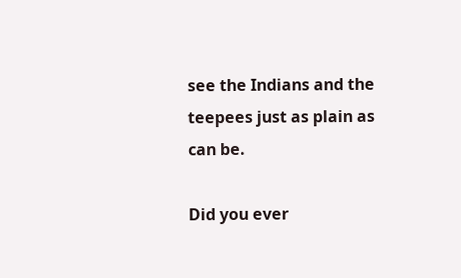see the Indians and the teepees just as plain as can be.

Did you ever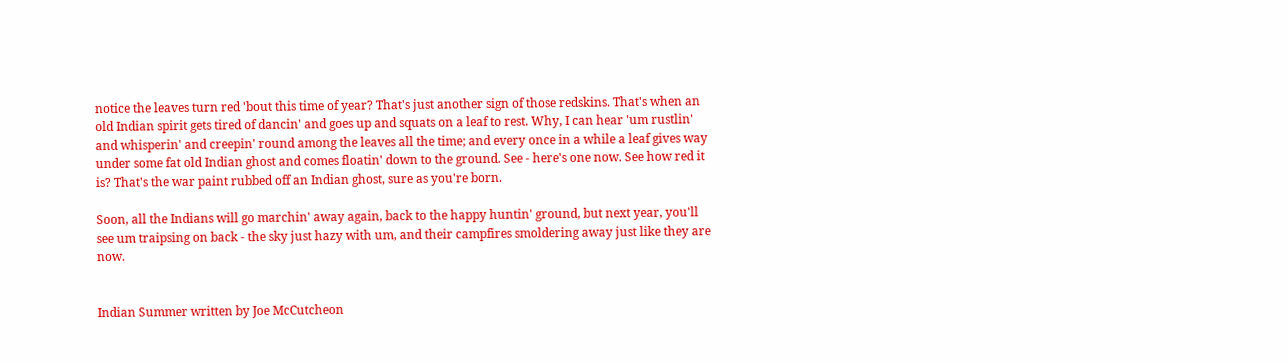notice the leaves turn red 'bout this time of year? That's just another sign of those redskins. That's when an old Indian spirit gets tired of dancin' and goes up and squats on a leaf to rest. Why, I can hear 'um rustlin' and whisperin' and creepin' round among the leaves all the time; and every once in a while a leaf gives way under some fat old Indian ghost and comes floatin' down to the ground. See - here's one now. See how red it is? That's the war paint rubbed off an Indian ghost, sure as you're born.

Soon, all the Indians will go marchin' away again, back to the happy huntin' ground, but next year, you'll see um traipsing on back - the sky just hazy with um, and their campfires smoldering away just like they are now.


Indian Summer written by Joe McCutcheon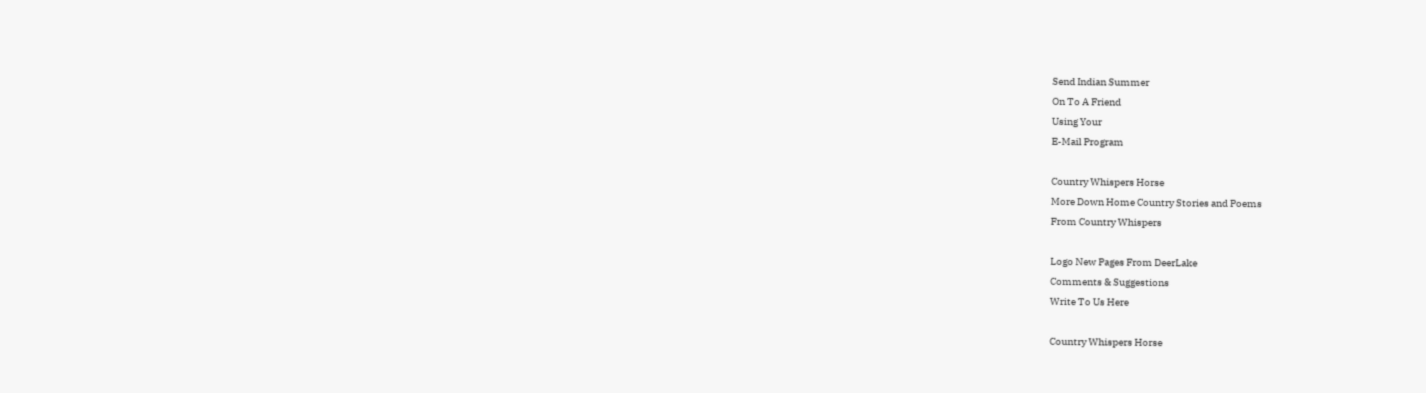Send Indian Summer
On To A Friend
Using Your
E-Mail Program

Country Whispers Horse
More Down Home Country Stories and Poems
From Country Whispers

Logo New Pages From DeerLake
Comments & Suggestions
Write To Us Here

Country Whispers Horse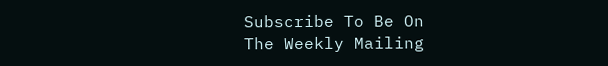Subscribe To Be On
The Weekly Mailing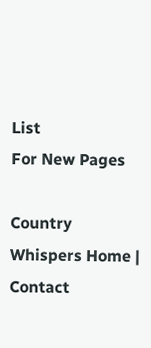List
For New Pages

Country Whispers Home | Contact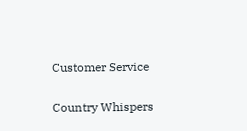Customer Service

Country Whispers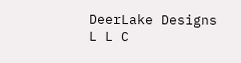DeerLake Designs L L C